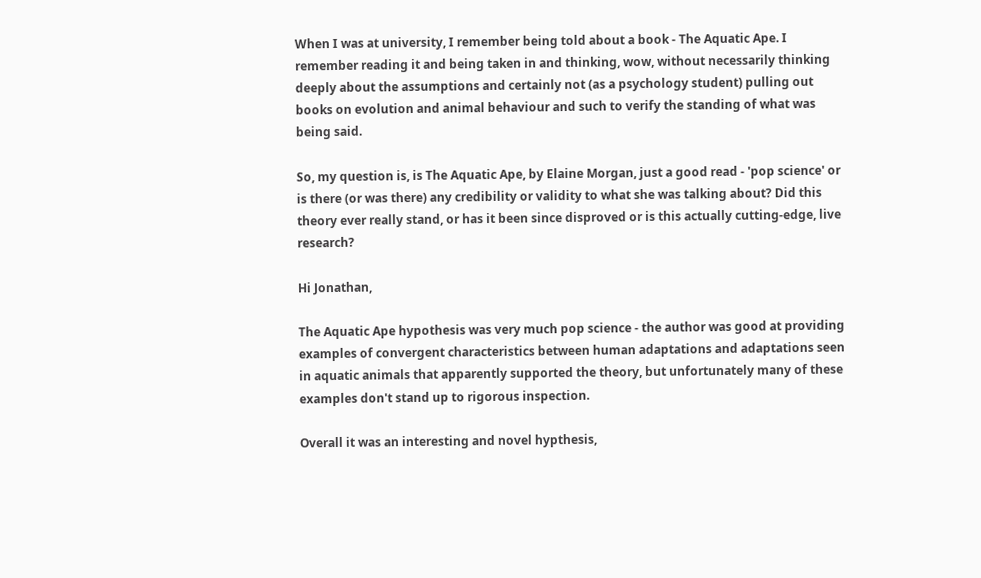When I was at university, I remember being told about a book - The Aquatic Ape. I remember reading it and being taken in and thinking, wow, without necessarily thinking deeply about the assumptions and certainly not (as a psychology student) pulling out books on evolution and animal behaviour and such to verify the standing of what was being said.

So, my question is, is The Aquatic Ape, by Elaine Morgan, just a good read - 'pop science' or is there (or was there) any credibility or validity to what she was talking about? Did this theory ever really stand, or has it been since disproved or is this actually cutting-edge, live research?

Hi Jonathan,

The Aquatic Ape hypothesis was very much pop science - the author was good at providing examples of convergent characteristics between human adaptations and adaptations seen in aquatic animals that apparently supported the theory, but unfortunately many of these examples don't stand up to rigorous inspection.

Overall it was an interesting and novel hypthesis,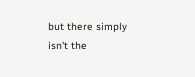but there simply isn't the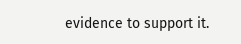evidence to support it.